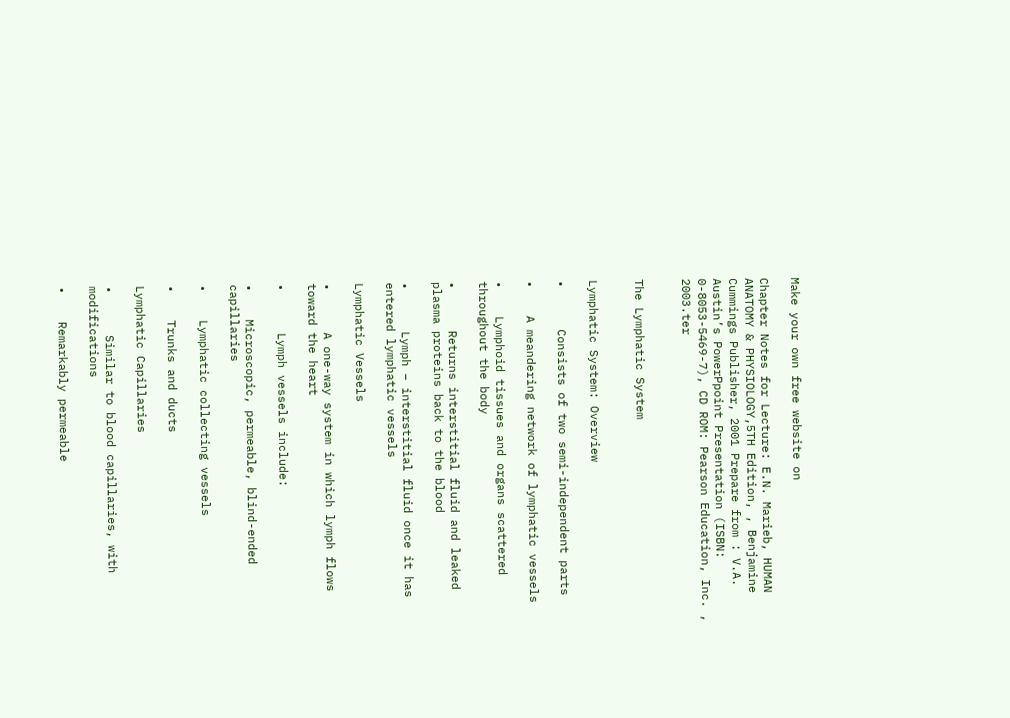Make your own free website on

Chapter Notes for Lecture: E.N. Marieb, HUMAN ANATOMY & PHYSIOLOGY,5TH Edition, , Benjamine Cummings Publisher, 2001 Prepare from : V.A. Austin’s PowerPpoint Presentation (ISBN: 0-8053-5469-7), CD ROM: Pearson Education, Inc. , 2003.ter


The Lymphatic System


Lymphatic System: Overview

•      Consists of two semi-independent parts

•    A meandering network of lymphatic vessels

•    Lymphoid tissues and organs scattered throughout the body

•      Returns interstitial fluid and leaked plasma proteins back to the blood

•      Lymph – interstitial fluid once it has entered lymphatic vessels

Lymphatic Vessels

•      A one-way system in which lymph flows toward the heart

•      Lymph vessels include:

•    Microscopic, permeable, blind-ended capillaries

•    Lymphatic collecting vessels

•    Trunks and ducts

Lymphatic Capillaries

•      Similar to blood capillaries, with modifications

•    Remarkably permeable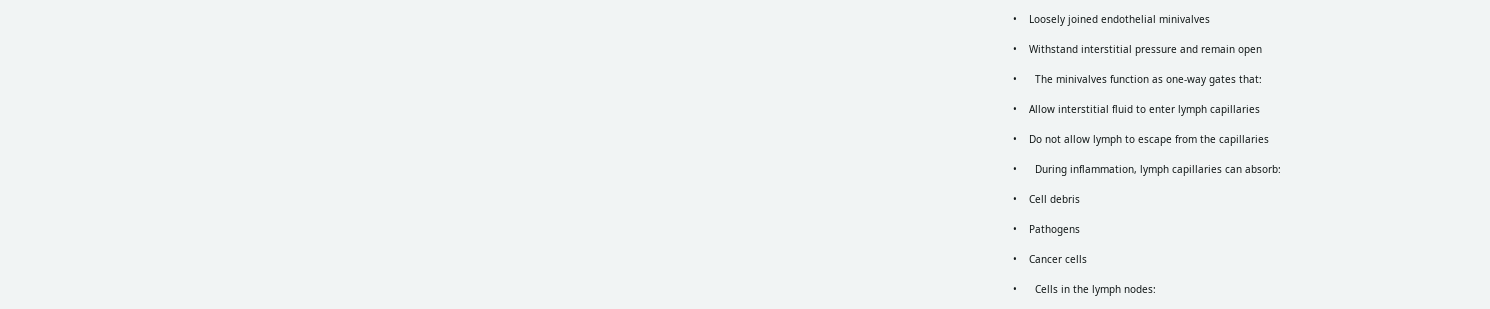•    Loosely joined endothelial minivalves

•    Withstand interstitial pressure and remain open

•      The minivalves function as one-way gates that:

•    Allow interstitial fluid to enter lymph capillaries

•    Do not allow lymph to escape from the capillaries

•      During inflammation, lymph capillaries can absorb:

•    Cell debris

•    Pathogens

•    Cancer cells

•      Cells in the lymph nodes: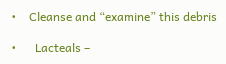•    Cleanse and “examine” this debris

•      Lacteals –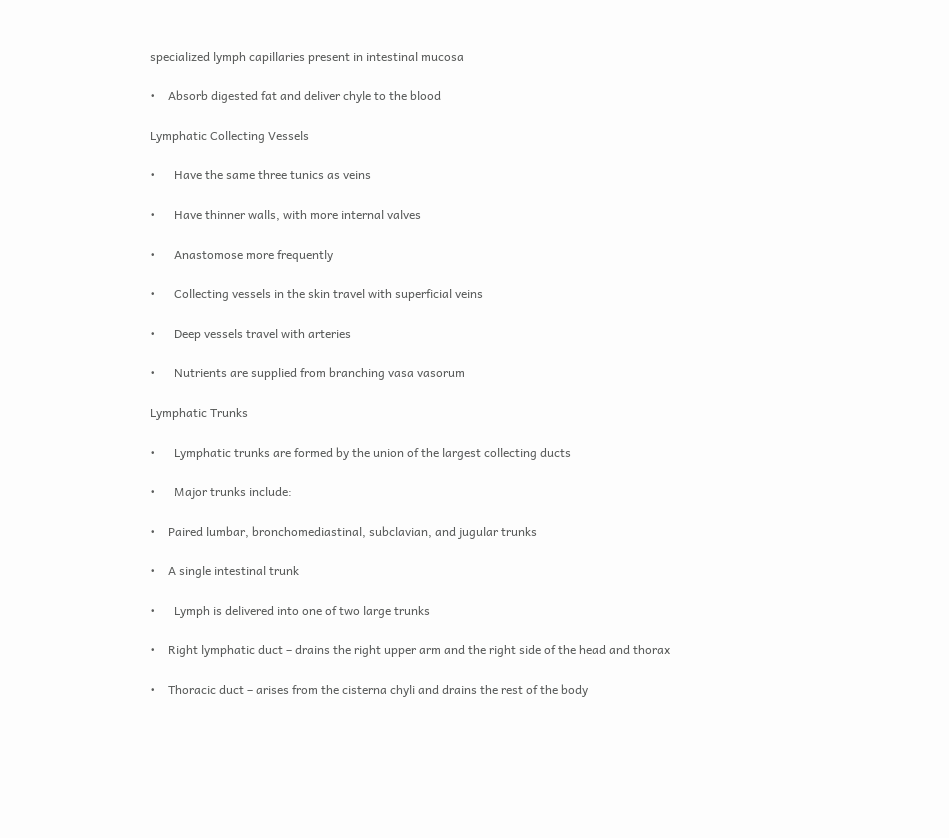specialized lymph capillaries present in intestinal mucosa

•    Absorb digested fat and deliver chyle to the blood

Lymphatic Collecting Vessels

•      Have the same three tunics as veins

•      Have thinner walls, with more internal valves

•      Anastomose more frequently

•      Collecting vessels in the skin travel with superficial veins

•      Deep vessels travel with arteries

•      Nutrients are supplied from branching vasa vasorum

Lymphatic Trunks

•      Lymphatic trunks are formed by the union of the largest collecting ducts

•      Major trunks include:

•    Paired lumbar, bronchomediastinal, subclavian, and jugular trunks

•    A single intestinal trunk

•      Lymph is delivered into one of two large trunks

•    Right lymphatic duct – drains the right upper arm and the right side of the head and thorax

•    Thoracic duct – arises from the cisterna chyli and drains the rest of the body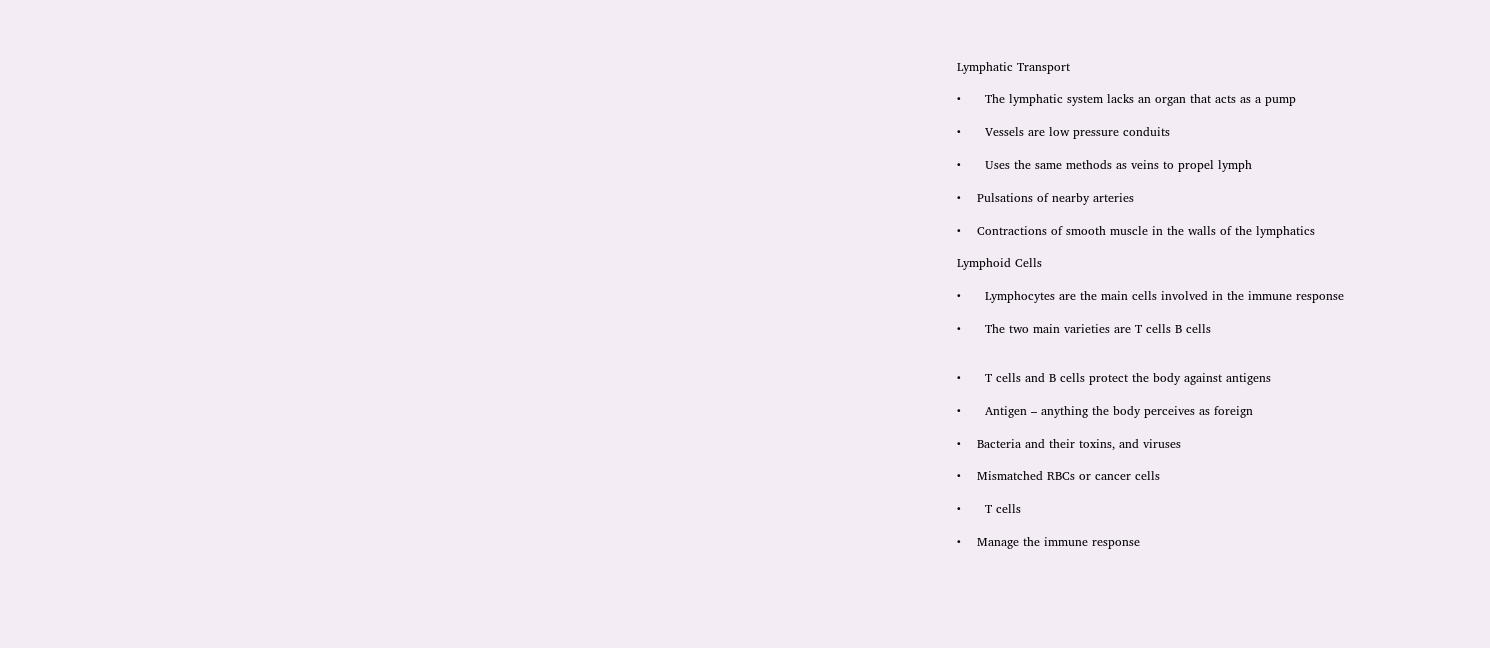Lymphatic Transport

•      The lymphatic system lacks an organ that acts as a pump

•      Vessels are low pressure conduits

•      Uses the same methods as veins to propel lymph

•    Pulsations of nearby arteries

•    Contractions of smooth muscle in the walls of the lymphatics

Lymphoid Cells

•      Lymphocytes are the main cells involved in the immune response

•      The two main varieties are T cells B cells


•      T cells and B cells protect the body against antigens

•      Antigen – anything the body perceives as foreign

•    Bacteria and their toxins, and viruses

•    Mismatched RBCs or cancer cells

•      T cells

•    Manage the immune response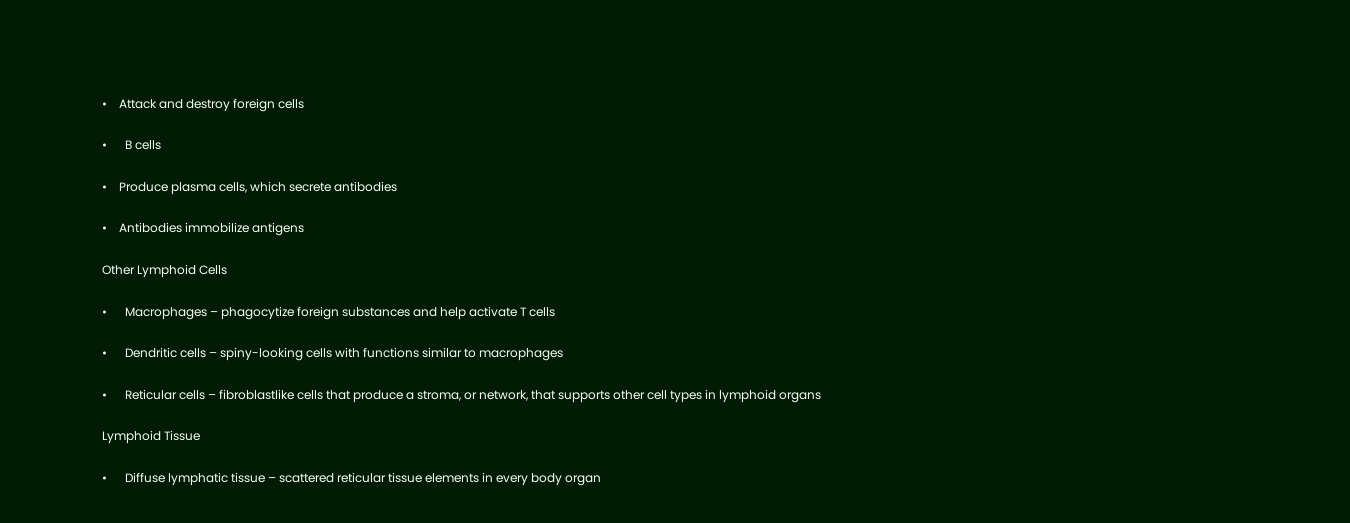•    Attack and destroy foreign cells

•      B cells

•    Produce plasma cells, which secrete antibodies

•    Antibodies immobilize antigens

Other Lymphoid Cells

•      Macrophages – phagocytize foreign substances and help activate T cells

•      Dendritic cells – spiny-looking cells with functions similar to macrophages

•      Reticular cells – fibroblastlike cells that produce a stroma, or network, that supports other cell types in lymphoid organs

Lymphoid Tissue

•      Diffuse lymphatic tissue – scattered reticular tissue elements in every body organ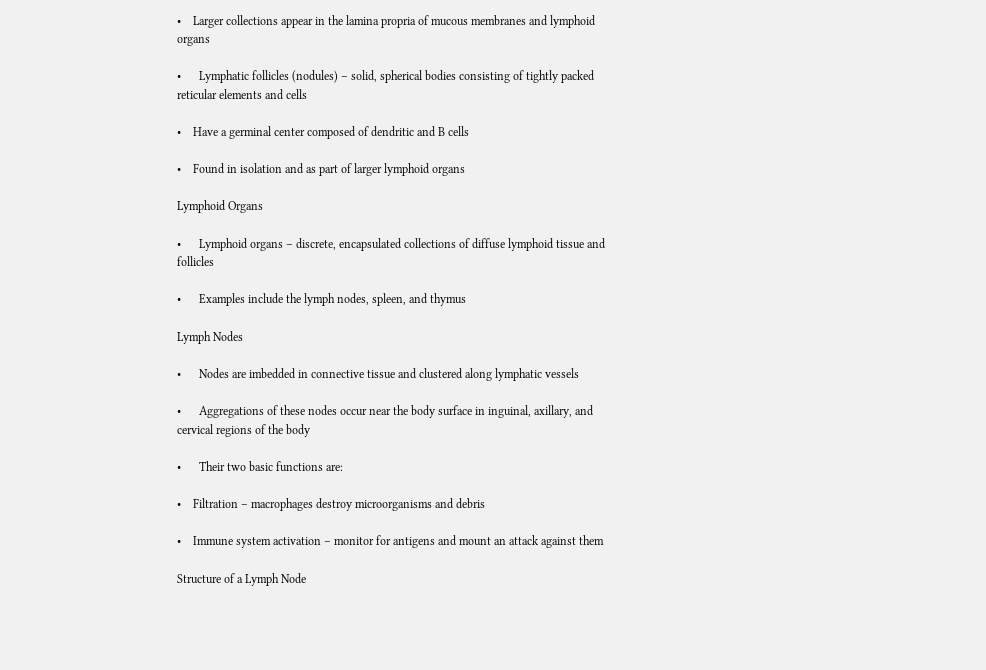•    Larger collections appear in the lamina propria of mucous membranes and lymphoid organs

•      Lymphatic follicles (nodules) – solid, spherical bodies consisting of tightly packed reticular elements and cells

•    Have a germinal center composed of dendritic and B cells

•    Found in isolation and as part of larger lymphoid organs

Lymphoid Organs

•      Lymphoid organs – discrete, encapsulated collections of diffuse lymphoid tissue and follicles

•      Examples include the lymph nodes, spleen, and thymus

Lymph Nodes

•      Nodes are imbedded in connective tissue and clustered along lymphatic vessels

•      Aggregations of these nodes occur near the body surface in inguinal, axillary, and cervical regions of the body

•      Their two basic functions are:

•    Filtration – macrophages destroy microorganisms and debris

•    Immune system activation – monitor for antigens and mount an attack against them

Structure of a Lymph Node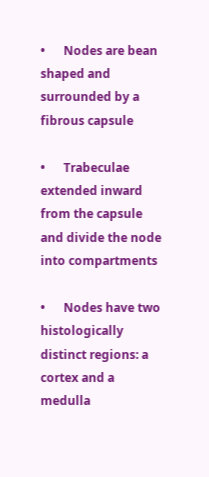•      Nodes are bean shaped and surrounded by a fibrous capsule

•      Trabeculae extended inward from the capsule and divide the node into compartments

•      Nodes have two histologically distinct regions: a cortex and a medulla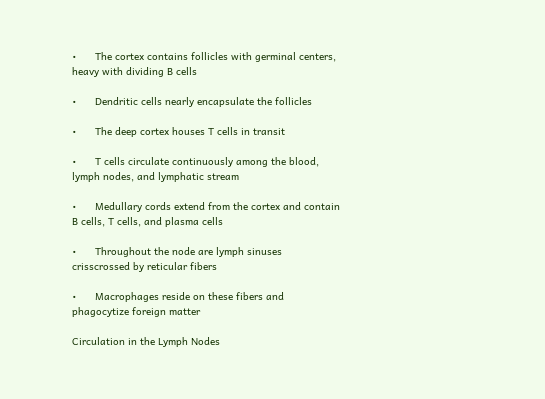•      The cortex contains follicles with germinal centers, heavy with dividing B cells

•      Dendritic cells nearly encapsulate the follicles

•      The deep cortex houses T cells in transit

•      T cells circulate continuously among the blood, lymph nodes, and lymphatic stream

•      Medullary cords extend from the cortex and contain B cells, T cells, and plasma cells

•      Throughout the node are lymph sinuses crisscrossed by reticular fibers

•      Macrophages reside on these fibers and phagocytize foreign matter

Circulation in the Lymph Nodes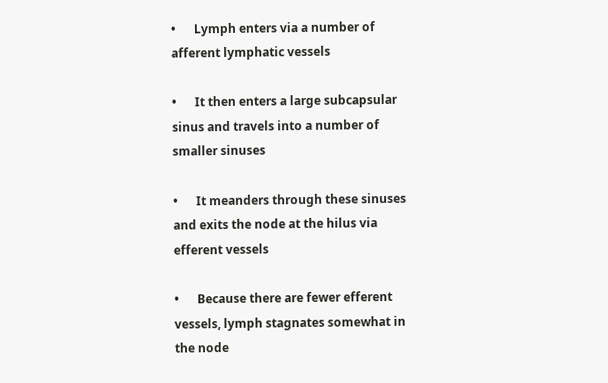•      Lymph enters via a number of afferent lymphatic vessels

•      It then enters a large subcapsular sinus and travels into a number of smaller sinuses

•      It meanders through these sinuses and exits the node at the hilus via efferent vessels

•      Because there are fewer efferent vessels, lymph stagnates somewhat in the node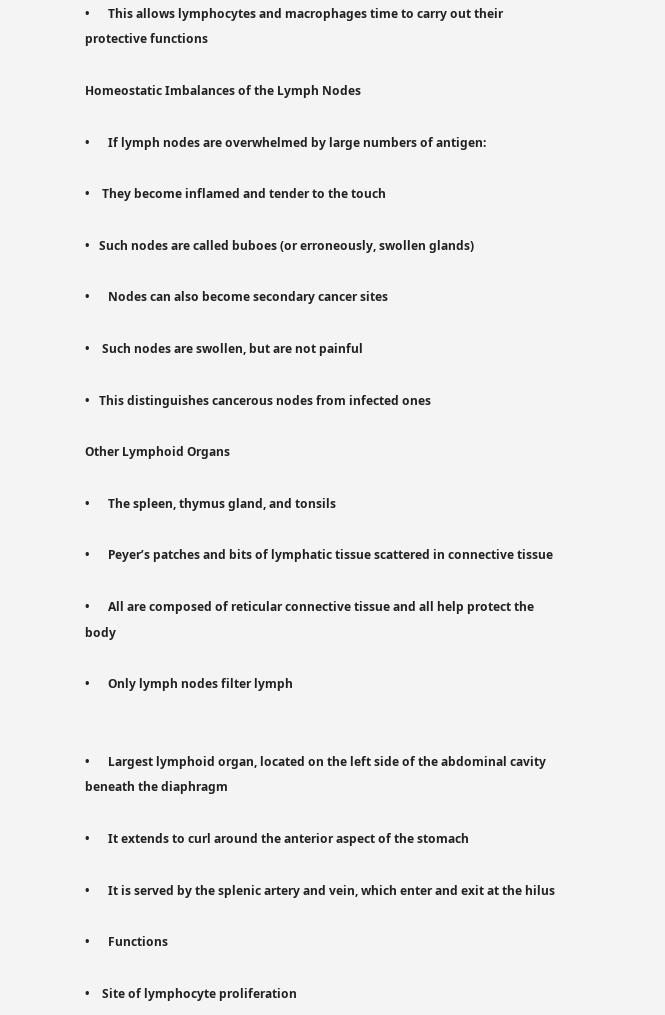•      This allows lymphocytes and macrophages time to carry out their protective functions

Homeostatic Imbalances of the Lymph Nodes

•      If lymph nodes are overwhelmed by large numbers of antigen:

•    They become inflamed and tender to the touch

•   Such nodes are called buboes (or erroneously, swollen glands)

•      Nodes can also become secondary cancer sites

•    Such nodes are swollen, but are not painful

•   This distinguishes cancerous nodes from infected ones

Other Lymphoid Organs

•      The spleen, thymus gland, and tonsils

•      Peyer’s patches and bits of lymphatic tissue scattered in connective tissue

•      All are composed of reticular connective tissue and all help protect the body

•      Only lymph nodes filter lymph


•      Largest lymphoid organ, located on the left side of the abdominal cavity beneath the diaphragm

•      It extends to curl around the anterior aspect of the stomach

•      It is served by the splenic artery and vein, which enter and exit at the hilus

•      Functions

•    Site of lymphocyte proliferation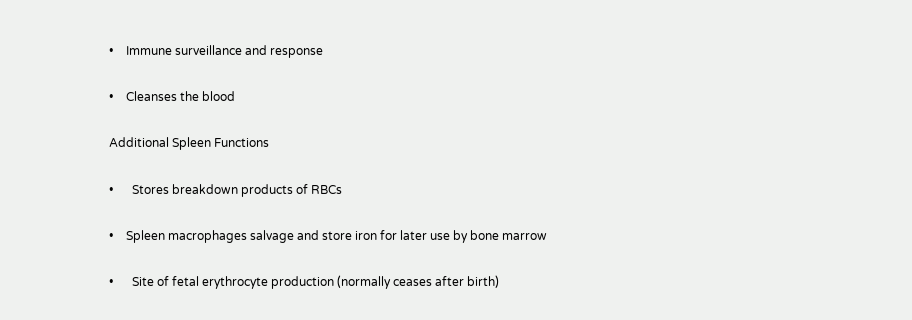•    Immune surveillance and response

•    Cleanses the blood

Additional Spleen Functions

•      Stores breakdown products of RBCs

•    Spleen macrophages salvage and store iron for later use by bone marrow

•      Site of fetal erythrocyte production (normally ceases after birth)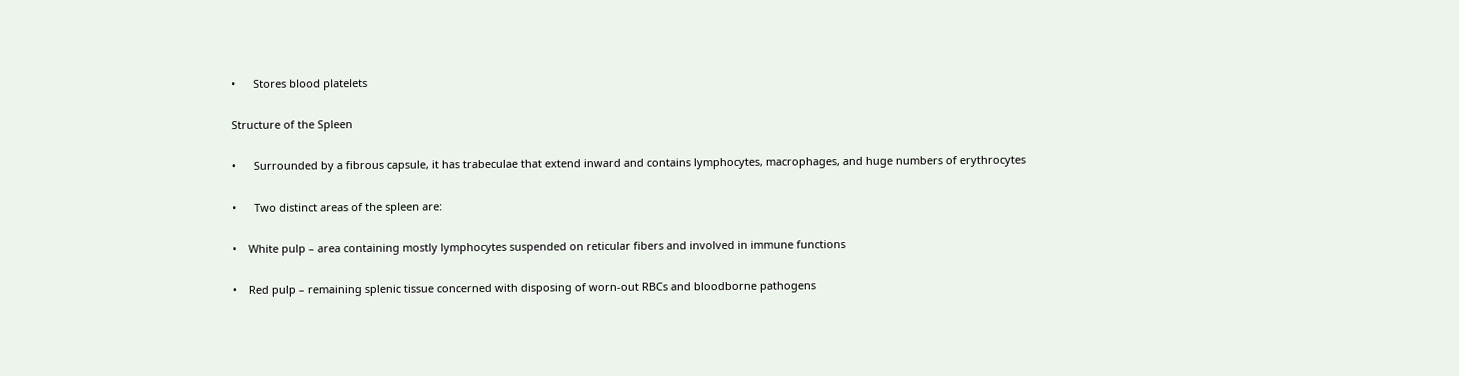•      Stores blood platelets

Structure of the Spleen

•      Surrounded by a fibrous capsule, it has trabeculae that extend inward and contains lymphocytes, macrophages, and huge numbers of erythrocytes

•      Two distinct areas of the spleen are:

•    White pulp – area containing mostly lymphocytes suspended on reticular fibers and involved in immune functions

•    Red pulp – remaining splenic tissue concerned with disposing of worn-out RBCs and bloodborne pathogens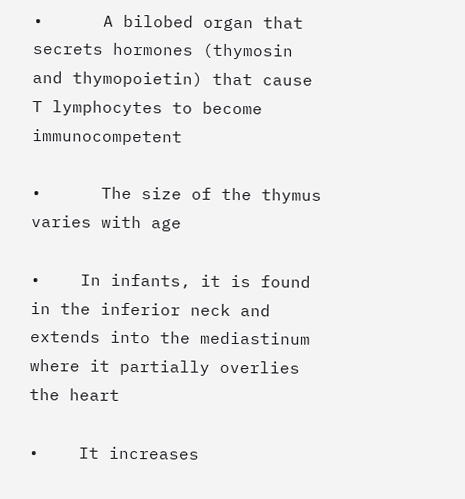•      A bilobed organ that secrets hormones (thymosin and thymopoietin) that cause T lymphocytes to become immunocompetent

•      The size of the thymus varies with age

•    In infants, it is found in the inferior neck and extends into the mediastinum where it partially overlies the heart

•    It increases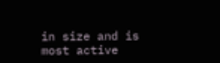in size and is most active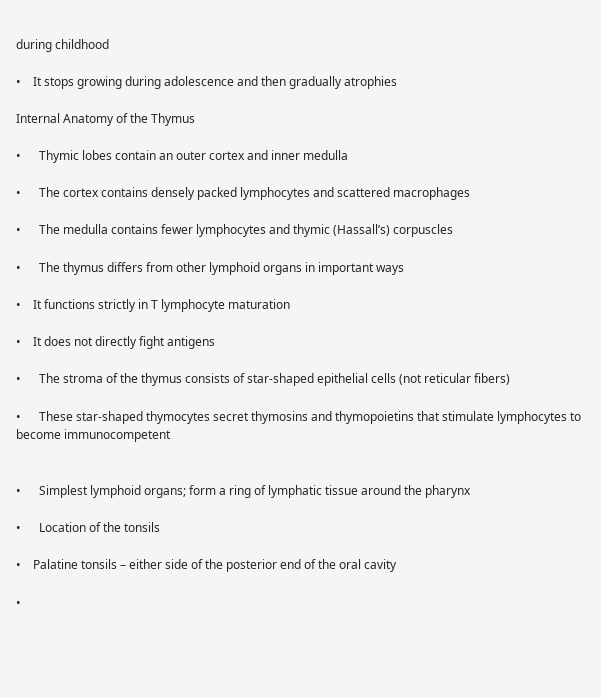during childhood

•    It stops growing during adolescence and then gradually atrophies

Internal Anatomy of the Thymus

•      Thymic lobes contain an outer cortex and inner medulla

•      The cortex contains densely packed lymphocytes and scattered macrophages

•      The medulla contains fewer lymphocytes and thymic (Hassall’s) corpuscles

•      The thymus differs from other lymphoid organs in important ways

•    It functions strictly in T lymphocyte maturation

•    It does not directly fight antigens

•      The stroma of the thymus consists of star-shaped epithelial cells (not reticular fibers)

•      These star-shaped thymocytes secret thymosins and thymopoietins that stimulate lymphocytes to become immunocompetent


•      Simplest lymphoid organs; form a ring of lymphatic tissue around the pharynx

•      Location of the tonsils

•    Palatine tonsils – either side of the posterior end of the oral cavity

•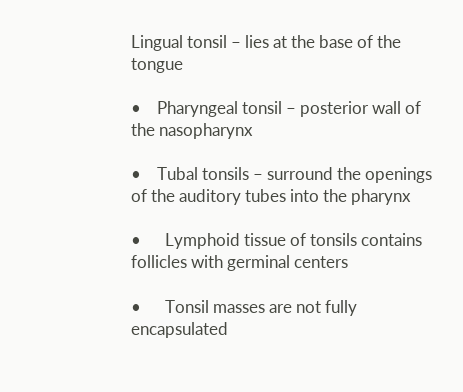Lingual tonsil – lies at the base of the tongue

•    Pharyngeal tonsil – posterior wall of the nasopharynx

•    Tubal tonsils – surround the openings of the auditory tubes into the pharynx

•      Lymphoid tissue of tonsils contains follicles with germinal centers

•      Tonsil masses are not fully encapsulated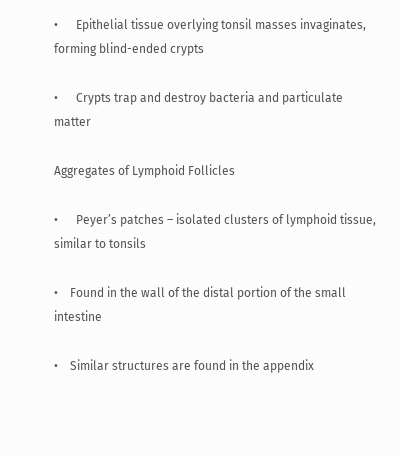•      Epithelial tissue overlying tonsil masses invaginates, forming blind-ended crypts

•      Crypts trap and destroy bacteria and particulate matter

Aggregates of Lymphoid Follicles

•      Peyer’s patches – isolated clusters of lymphoid tissue, similar to tonsils

•    Found in the wall of the distal portion of the small intestine

•    Similar structures are found in the appendix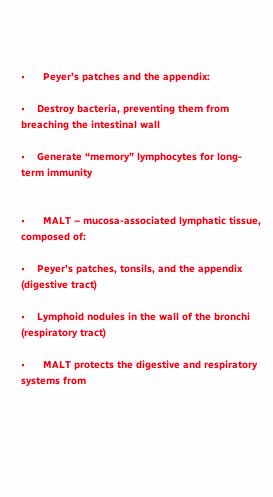•      Peyer’s patches and the appendix:

•    Destroy bacteria, preventing them from breaching the intestinal wall

•    Generate “memory” lymphocytes for long-term immunity


•      MALT – mucosa-associated lymphatic tissue, composed of:

•    Peyer’s patches, tonsils, and the appendix (digestive tract)

•    Lymphoid nodules in the wall of the bronchi (respiratory tract)

•      MALT protects the digestive and respiratory systems from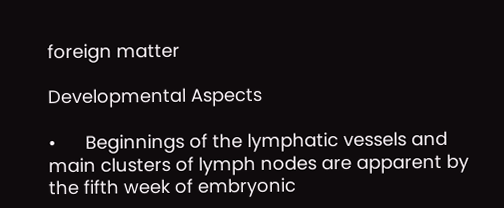foreign matter

Developmental Aspects

•      Beginnings of the lymphatic vessels and main clusters of lymph nodes are apparent by the fifth week of embryonic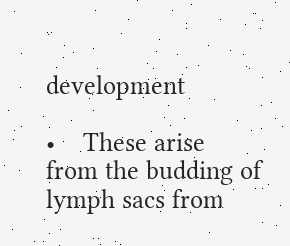development

•    These arise from the budding of lymph sacs from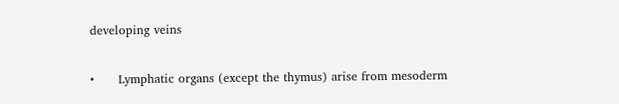developing veins

•      Lymphatic organs (except the thymus) arise from mesoderm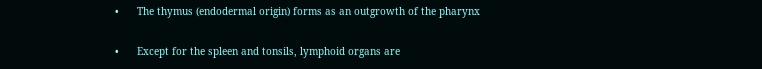•      The thymus (endodermal origin) forms as an outgrowth of the pharynx

•      Except for the spleen and tonsils, lymphoid organs are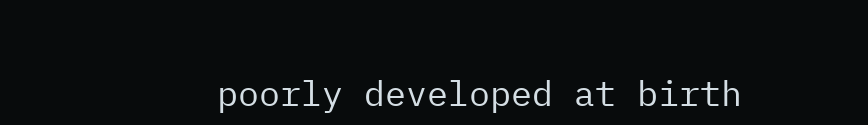poorly developed at birth